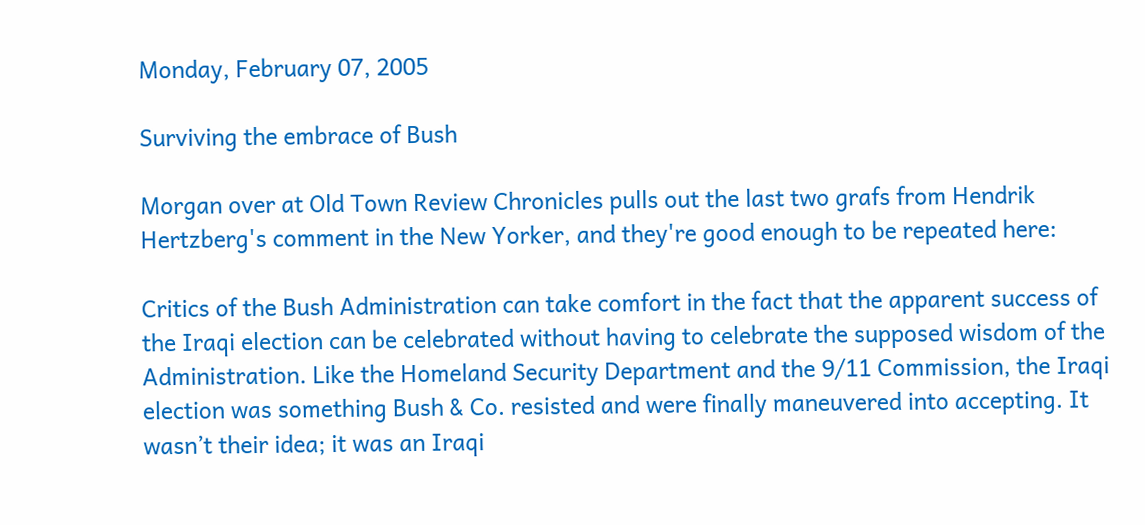Monday, February 07, 2005

Surviving the embrace of Bush

Morgan over at Old Town Review Chronicles pulls out the last two grafs from Hendrik Hertzberg's comment in the New Yorker, and they're good enough to be repeated here:

Critics of the Bush Administration can take comfort in the fact that the apparent success of the Iraqi election can be celebrated without having to celebrate the supposed wisdom of the Administration. Like the Homeland Security Department and the 9/11 Commission, the Iraqi election was something Bush & Co. resisted and were finally maneuvered into accepting. It wasn’t their idea; it was an Iraqi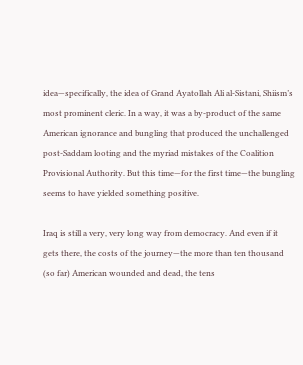idea—specifically, the idea of Grand Ayatollah Ali al-Sistani, Shiism’s most prominent cleric. In a way, it was a by-product of the same American ignorance and bungling that produced the unchallenged post-Saddam looting and the myriad mistakes of the Coalition Provisional Authority. But this time—for the first time—the bungling seems to have yielded something positive.

Iraq is still a very, very long way from democracy. And even if it gets there, the costs of the journey—the more than ten thousand (so far) American wounded and dead, the tens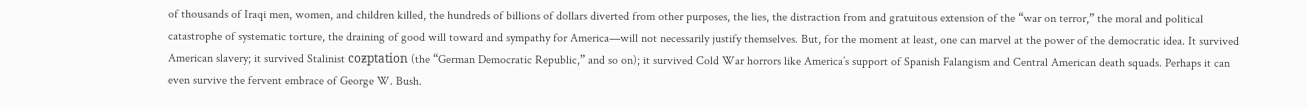of thousands of Iraqi men, women, and children killed, the hundreds of billions of dollars diverted from other purposes, the lies, the distraction from and gratuitous extension of the “war on terror,” the moral and political catastrophe of systematic torture, the draining of good will toward and sympathy for America—will not necessarily justify themselves. But, for the moment at least, one can marvel at the power of the democratic idea. It survived American slavery; it survived Stalinist coƶptation (the “German Democratic Republic,” and so on); it survived Cold War horrors like America’s support of Spanish Falangism and Central American death squads. Perhaps it can even survive the fervent embrace of George W. Bush.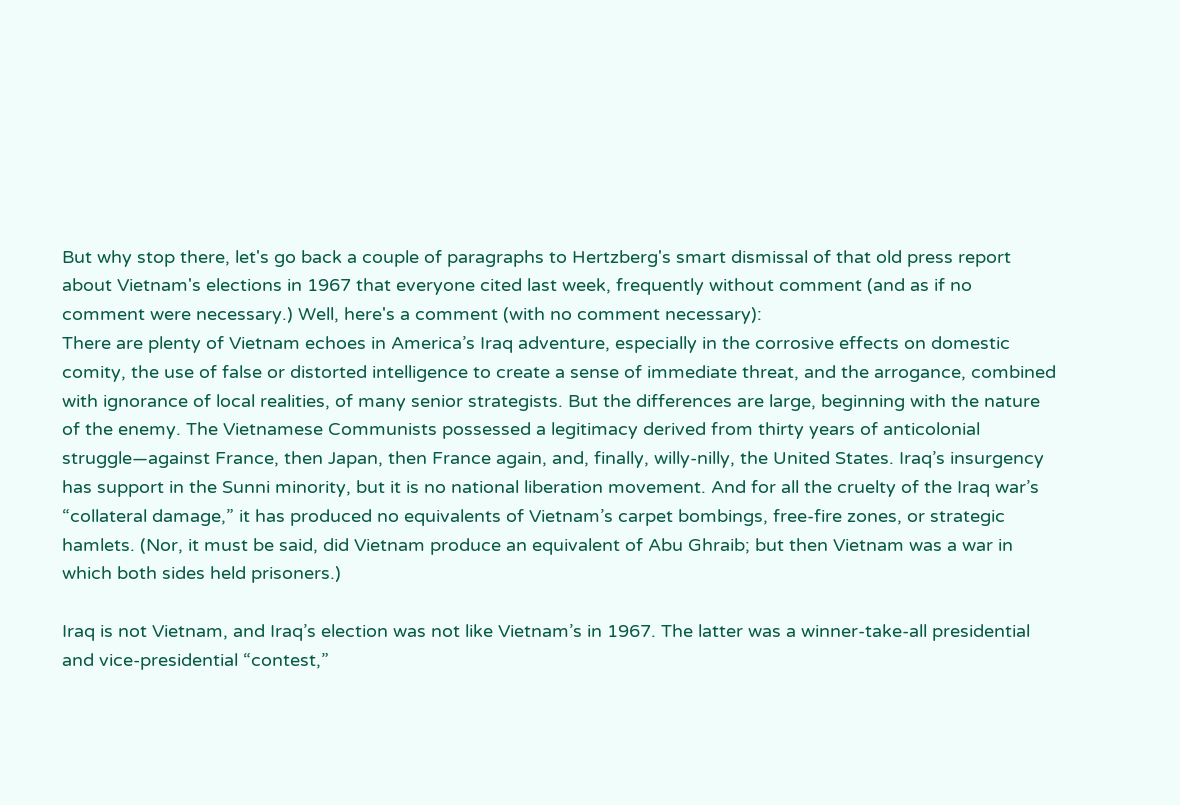But why stop there, let's go back a couple of paragraphs to Hertzberg's smart dismissal of that old press report about Vietnam's elections in 1967 that everyone cited last week, frequently without comment (and as if no comment were necessary.) Well, here's a comment (with no comment necessary):
There are plenty of Vietnam echoes in America’s Iraq adventure, especially in the corrosive effects on domestic comity, the use of false or distorted intelligence to create a sense of immediate threat, and the arrogance, combined with ignorance of local realities, of many senior strategists. But the differences are large, beginning with the nature of the enemy. The Vietnamese Communists possessed a legitimacy derived from thirty years of anticolonial struggle—against France, then Japan, then France again, and, finally, willy-nilly, the United States. Iraq’s insurgency has support in the Sunni minority, but it is no national liberation movement. And for all the cruelty of the Iraq war’s “collateral damage,” it has produced no equivalents of Vietnam’s carpet bombings, free-fire zones, or strategic hamlets. (Nor, it must be said, did Vietnam produce an equivalent of Abu Ghraib; but then Vietnam was a war in which both sides held prisoners.)

Iraq is not Vietnam, and Iraq’s election was not like Vietnam’s in 1967. The latter was a winner-take-all presidential and vice-presidential “contest,”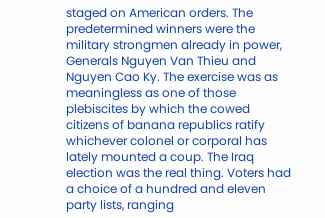staged on American orders. The predetermined winners were the military strongmen already in power, Generals Nguyen Van Thieu and Nguyen Cao Ky. The exercise was as meaningless as one of those plebiscites by which the cowed citizens of banana republics ratify whichever colonel or corporal has lately mounted a coup. The Iraq election was the real thing. Voters had a choice of a hundred and eleven party lists, ranging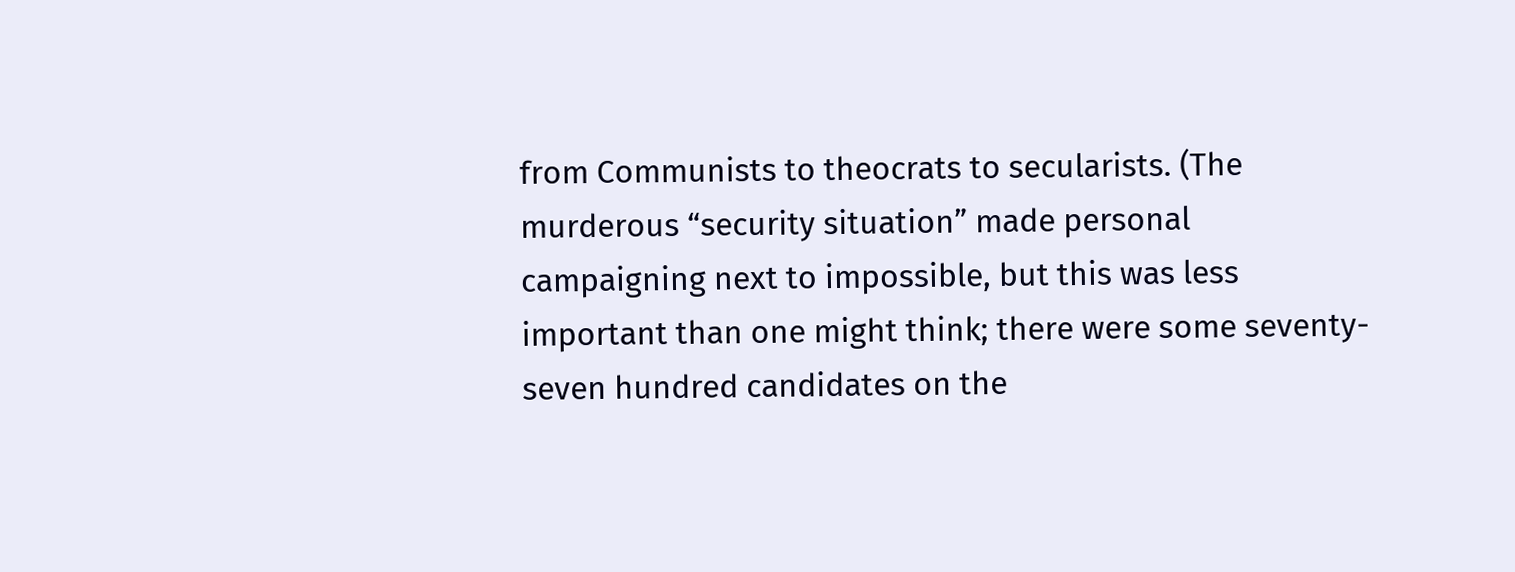from Communists to theocrats to secularists. (The murderous “security situation” made personal campaigning next to impossible, but this was less important than one might think; there were some seventy-seven hundred candidates on the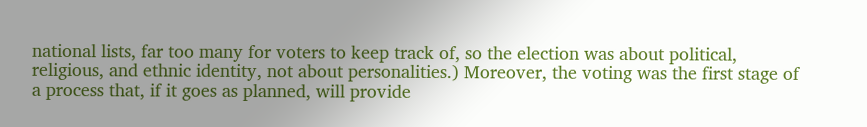national lists, far too many for voters to keep track of, so the election was about political, religious, and ethnic identity, not about personalities.) Moreover, the voting was the first stage of a process that, if it goes as planned, will provide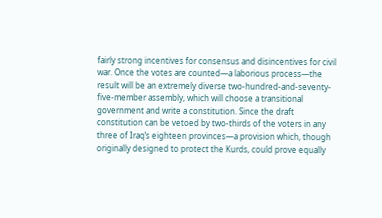fairly strong incentives for consensus and disincentives for civil war. Once the votes are counted—a laborious process—the result will be an extremely diverse two-hundred-and-seventy-five-member assembly, which will choose a transitional government and write a constitution. Since the draft constitution can be vetoed by two-thirds of the voters in any three of Iraq’s eighteen provinces—a provision which, though originally designed to protect the Kurds, could prove equally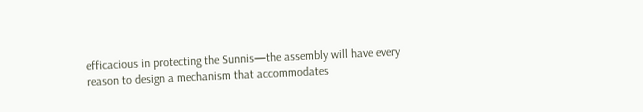efficacious in protecting the Sunnis—the assembly will have every reason to design a mechanism that accommodates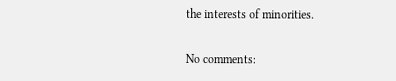the interests of minorities.

No comments: